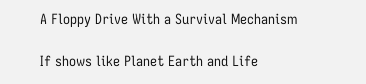A Floppy Drive With a Survival Mechanism

If shows like Planet Earth and Life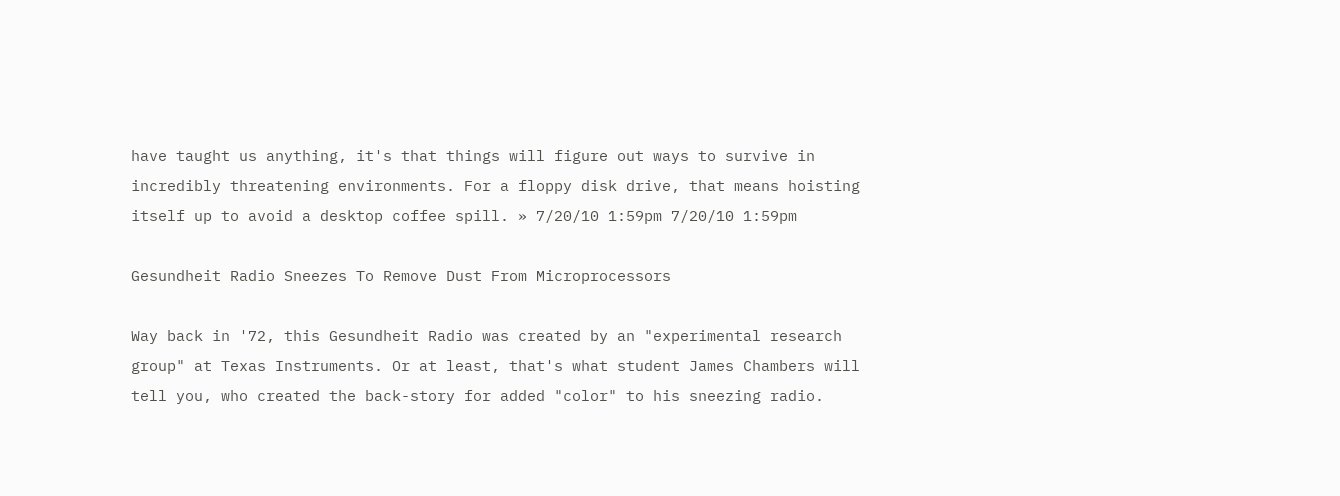have taught us anything, it's that things will figure out ways to survive in incredibly threatening environments. For a floppy disk drive, that means hoisting itself up to avoid a desktop coffee spill. » 7/20/10 1:59pm 7/20/10 1:59pm

Gesundheit Radio Sneezes To Remove Dust From Microprocessors

Way back in '72, this Gesundheit Radio was created by an "experimental research group" at Texas Instruments. Or at least, that's what student James Chambers will tell you, who created the back-story for added "color" to his sneezing radio.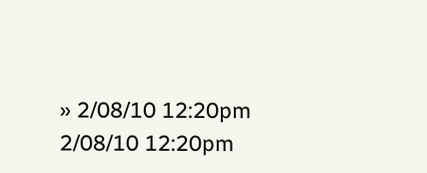» 2/08/10 12:20pm 2/08/10 12:20pm